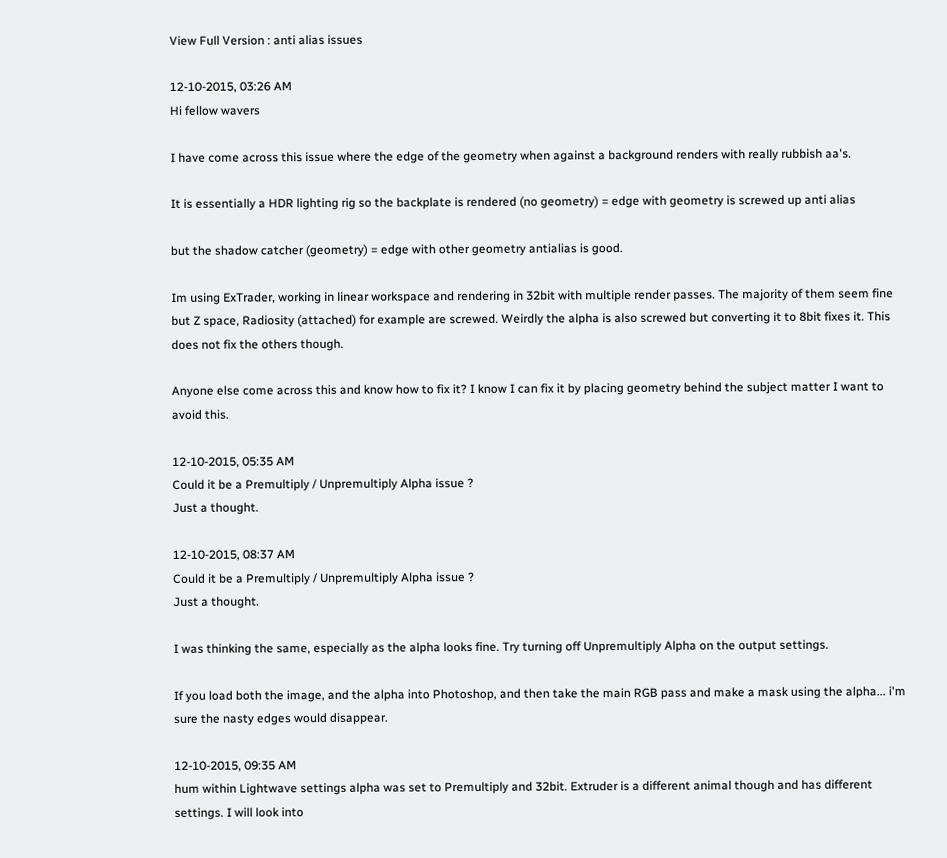View Full Version : anti alias issues

12-10-2015, 03:26 AM
Hi fellow wavers

I have come across this issue where the edge of the geometry when against a background renders with really rubbish aa's.

It is essentially a HDR lighting rig so the backplate is rendered (no geometry) = edge with geometry is screwed up anti alias

but the shadow catcher (geometry) = edge with other geometry antialias is good.

Im using ExTrader, working in linear workspace and rendering in 32bit with multiple render passes. The majority of them seem fine but Z space, Radiosity (attached) for example are screwed. Weirdly the alpha is also screwed but converting it to 8bit fixes it. This does not fix the others though.

Anyone else come across this and know how to fix it? I know I can fix it by placing geometry behind the subject matter I want to avoid this.

12-10-2015, 05:35 AM
Could it be a Premultiply / Unpremultiply Alpha issue ?
Just a thought.

12-10-2015, 08:37 AM
Could it be a Premultiply / Unpremultiply Alpha issue ?
Just a thought.

I was thinking the same, especially as the alpha looks fine. Try turning off Unpremultiply Alpha on the output settings.

If you load both the image, and the alpha into Photoshop, and then take the main RGB pass and make a mask using the alpha... i'm sure the nasty edges would disappear.

12-10-2015, 09:35 AM
hum within Lightwave settings alpha was set to Premultiply and 32bit. Extruder is a different animal though and has different settings. I will look into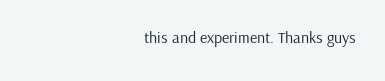this and experiment. Thanks guys